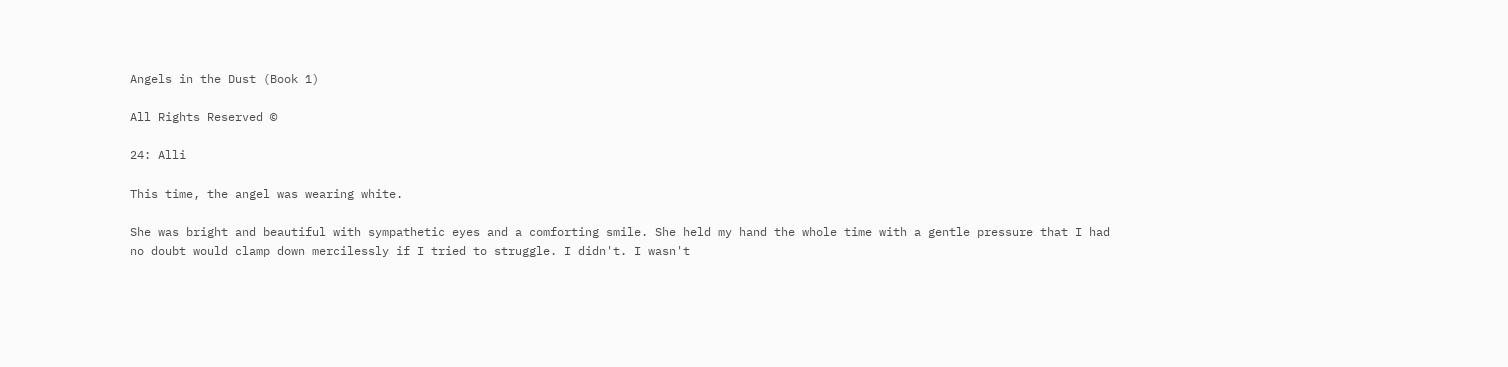Angels in the Dust (Book 1)

All Rights Reserved ©

24: Alli

This time, the angel was wearing white.

She was bright and beautiful with sympathetic eyes and a comforting smile. She held my hand the whole time with a gentle pressure that I had no doubt would clamp down mercilessly if I tried to struggle. I didn't. I wasn't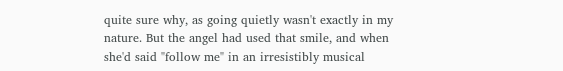quite sure why, as going quietly wasn't exactly in my nature. But the angel had used that smile, and when she'd said "follow me" in an irresistibly musical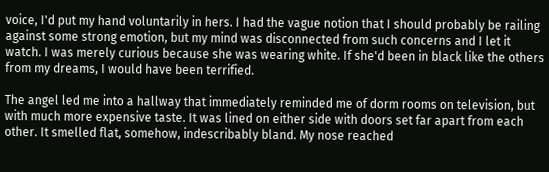voice, I'd put my hand voluntarily in hers. I had the vague notion that I should probably be railing against some strong emotion, but my mind was disconnected from such concerns and I let it watch. I was merely curious because she was wearing white. If she'd been in black like the others from my dreams, I would have been terrified.

The angel led me into a hallway that immediately reminded me of dorm rooms on television, but with much more expensive taste. It was lined on either side with doors set far apart from each other. It smelled flat, somehow, indescribably bland. My nose reached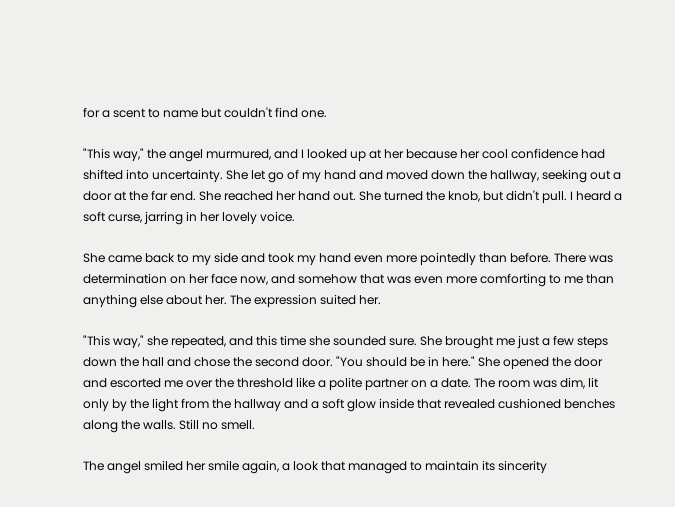for a scent to name but couldn't find one.

"This way," the angel murmured, and I looked up at her because her cool confidence had shifted into uncertainty. She let go of my hand and moved down the hallway, seeking out a door at the far end. She reached her hand out. She turned the knob, but didn't pull. I heard a soft curse, jarring in her lovely voice.

She came back to my side and took my hand even more pointedly than before. There was determination on her face now, and somehow that was even more comforting to me than anything else about her. The expression suited her.

"This way," she repeated, and this time she sounded sure. She brought me just a few steps down the hall and chose the second door. "You should be in here." She opened the door and escorted me over the threshold like a polite partner on a date. The room was dim, lit only by the light from the hallway and a soft glow inside that revealed cushioned benches along the walls. Still no smell.

The angel smiled her smile again, a look that managed to maintain its sincerity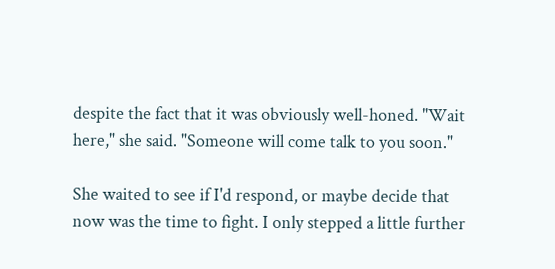despite the fact that it was obviously well-honed. "Wait here," she said. "Someone will come talk to you soon."

She waited to see if I'd respond, or maybe decide that now was the time to fight. I only stepped a little further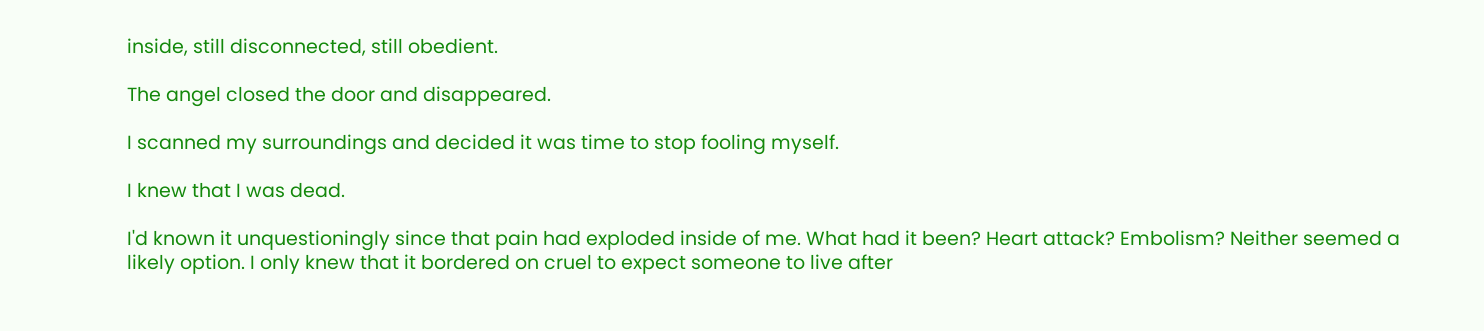inside, still disconnected, still obedient.

The angel closed the door and disappeared.

I scanned my surroundings and decided it was time to stop fooling myself.

I knew that I was dead.

I'd known it unquestioningly since that pain had exploded inside of me. What had it been? Heart attack? Embolism? Neither seemed a likely option. I only knew that it bordered on cruel to expect someone to live after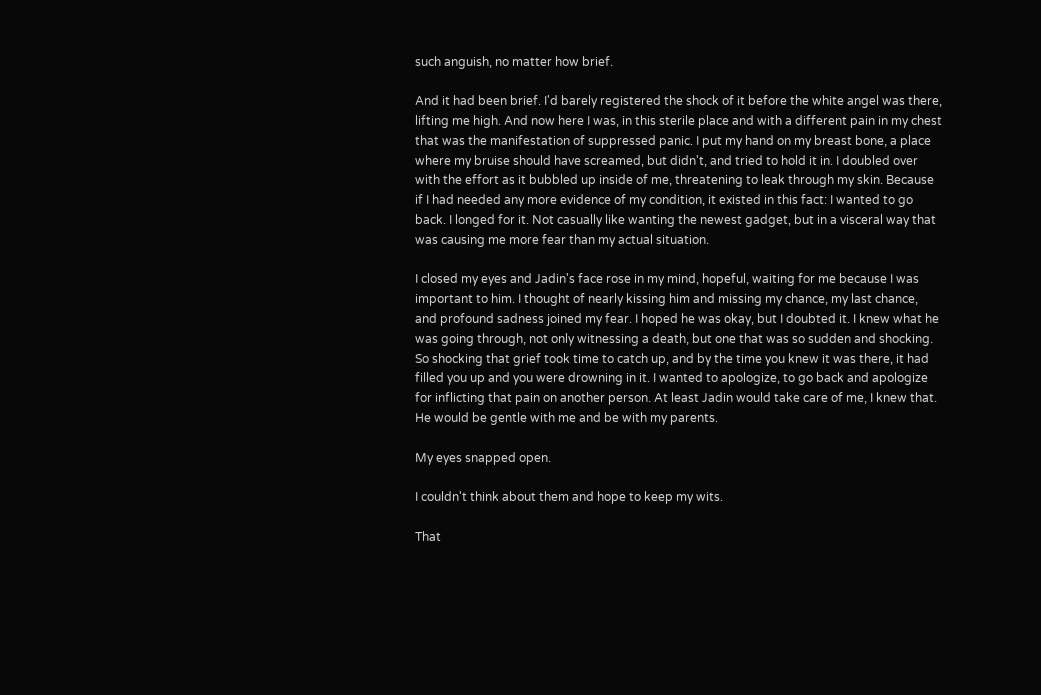such anguish, no matter how brief.

And it had been brief. I'd barely registered the shock of it before the white angel was there, lifting me high. And now here I was, in this sterile place and with a different pain in my chest that was the manifestation of suppressed panic. I put my hand on my breast bone, a place where my bruise should have screamed, but didn't, and tried to hold it in. I doubled over with the effort as it bubbled up inside of me, threatening to leak through my skin. Because if I had needed any more evidence of my condition, it existed in this fact: I wanted to go back. I longed for it. Not casually like wanting the newest gadget, but in a visceral way that was causing me more fear than my actual situation.

I closed my eyes and Jadin's face rose in my mind, hopeful, waiting for me because I was important to him. I thought of nearly kissing him and missing my chance, my last chance, and profound sadness joined my fear. I hoped he was okay, but I doubted it. I knew what he was going through, not only witnessing a death, but one that was so sudden and shocking. So shocking that grief took time to catch up, and by the time you knew it was there, it had filled you up and you were drowning in it. I wanted to apologize, to go back and apologize for inflicting that pain on another person. At least Jadin would take care of me, I knew that. He would be gentle with me and be with my parents.

My eyes snapped open.

I couldn't think about them and hope to keep my wits.

That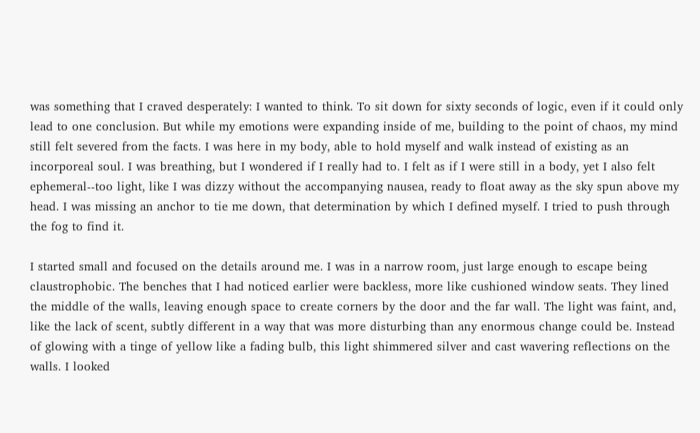was something that I craved desperately: I wanted to think. To sit down for sixty seconds of logic, even if it could only lead to one conclusion. But while my emotions were expanding inside of me, building to the point of chaos, my mind still felt severed from the facts. I was here in my body, able to hold myself and walk instead of existing as an incorporeal soul. I was breathing, but I wondered if I really had to. I felt as if I were still in a body, yet I also felt ephemeral--too light, like I was dizzy without the accompanying nausea, ready to float away as the sky spun above my head. I was missing an anchor to tie me down, that determination by which I defined myself. I tried to push through the fog to find it.

I started small and focused on the details around me. I was in a narrow room, just large enough to escape being claustrophobic. The benches that I had noticed earlier were backless, more like cushioned window seats. They lined the middle of the walls, leaving enough space to create corners by the door and the far wall. The light was faint, and, like the lack of scent, subtly different in a way that was more disturbing than any enormous change could be. Instead of glowing with a tinge of yellow like a fading bulb, this light shimmered silver and cast wavering reflections on the walls. I looked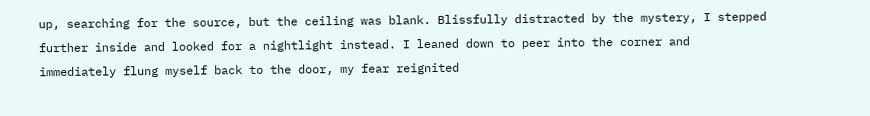up, searching for the source, but the ceiling was blank. Blissfully distracted by the mystery, I stepped further inside and looked for a nightlight instead. I leaned down to peer into the corner and immediately flung myself back to the door, my fear reignited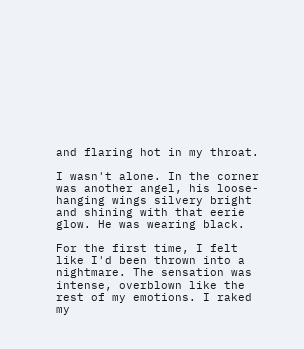and flaring hot in my throat.

I wasn't alone. In the corner was another angel, his loose-hanging wings silvery bright and shining with that eerie glow. He was wearing black.

For the first time, I felt like I'd been thrown into a nightmare. The sensation was intense, overblown like the rest of my emotions. I raked my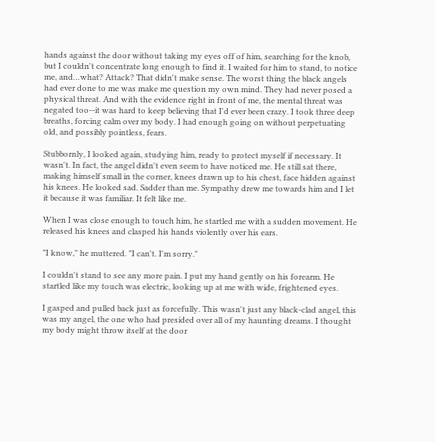hands against the door without taking my eyes off of him, searching for the knob, but I couldn't concentrate long enough to find it. I waited for him to stand, to notice me, and…what? Attack? That didn't make sense. The worst thing the black angels had ever done to me was make me question my own mind. They had never posed a physical threat. And with the evidence right in front of me, the mental threat was negated too--it was hard to keep believing that I'd ever been crazy. I took three deep breaths, forcing calm over my body. I had enough going on without perpetuating old, and possibly pointless, fears.

Stubbornly, I looked again, studying him, ready to protect myself if necessary. It wasn't. In fact, the angel didn't even seem to have noticed me. He still sat there, making himself small in the corner, knees drawn up to his chest, face hidden against his knees. He looked sad. Sadder than me. Sympathy drew me towards him and I let it because it was familiar. It felt like me.

When I was close enough to touch him, he startled me with a sudden movement. He released his knees and clasped his hands violently over his ears.

"I know," he muttered. "I can't. I'm sorry."

I couldn't stand to see any more pain. I put my hand gently on his forearm. He startled like my touch was electric, looking up at me with wide, frightened eyes.

I gasped and pulled back just as forcefully. This wasn't just any black-clad angel, this was my angel, the one who had presided over all of my haunting dreams. I thought my body might throw itself at the door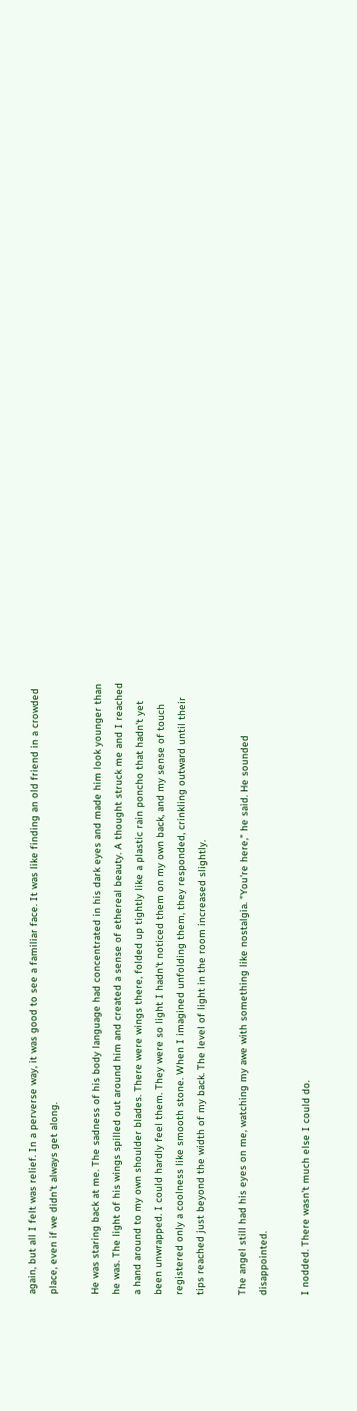again, but all I felt was relief. In a perverse way, it was good to see a familiar face. It was like finding an old friend in a crowded place, even if we didn't always get along.

He was staring back at me. The sadness of his body language had concentrated in his dark eyes and made him look younger than he was. The light of his wings spilled out around him and created a sense of ethereal beauty. A thought struck me and I reached a hand around to my own shoulder blades. There were wings there, folded up tightly like a plastic rain poncho that hadn't yet been unwrapped. I could hardly feel them. They were so light I hadn't noticed them on my own back, and my sense of touch registered only a coolness like smooth stone. When I imagined unfolding them, they responded, crinkling outward until their tips reached just beyond the width of my back. The level of light in the room increased slightly.

The angel still had his eyes on me, watching my awe with something like nostalgia. "You're here," he said. He sounded disappointed.

I nodded. There wasn't much else I could do.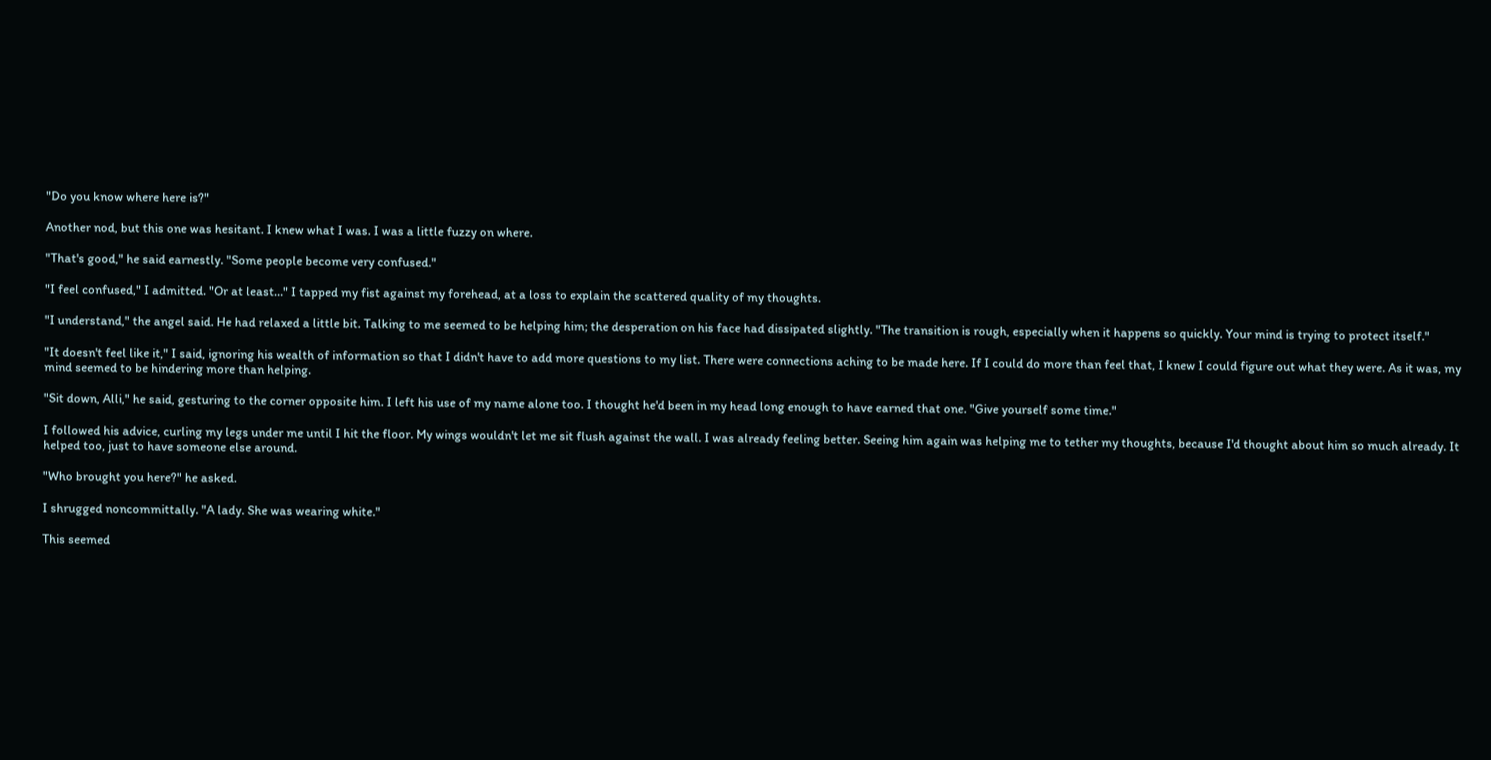"Do you know where here is?"

Another nod, but this one was hesitant. I knew what I was. I was a little fuzzy on where.

"That's good," he said earnestly. "Some people become very confused."

"I feel confused," I admitted. "Or at least…" I tapped my fist against my forehead, at a loss to explain the scattered quality of my thoughts.

"I understand," the angel said. He had relaxed a little bit. Talking to me seemed to be helping him; the desperation on his face had dissipated slightly. "The transition is rough, especially when it happens so quickly. Your mind is trying to protect itself."

"It doesn't feel like it," I said, ignoring his wealth of information so that I didn't have to add more questions to my list. There were connections aching to be made here. If I could do more than feel that, I knew I could figure out what they were. As it was, my mind seemed to be hindering more than helping.

"Sit down, Alli," he said, gesturing to the corner opposite him. I left his use of my name alone too. I thought he'd been in my head long enough to have earned that one. "Give yourself some time."

I followed his advice, curling my legs under me until I hit the floor. My wings wouldn't let me sit flush against the wall. I was already feeling better. Seeing him again was helping me to tether my thoughts, because I'd thought about him so much already. It helped too, just to have someone else around.

"Who brought you here?" he asked.

I shrugged noncommittally. "A lady. She was wearing white."

This seemed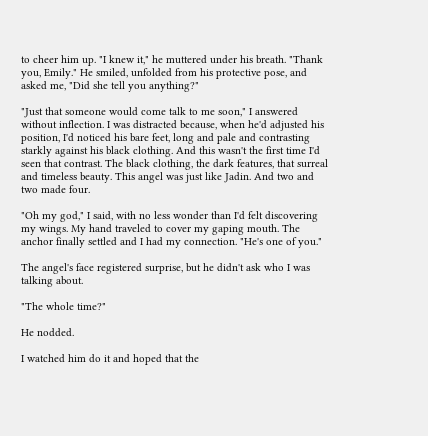to cheer him up. "I knew it," he muttered under his breath. "Thank you, Emily." He smiled, unfolded from his protective pose, and asked me, "Did she tell you anything?"

"Just that someone would come talk to me soon," I answered without inflection. I was distracted because, when he'd adjusted his position, I'd noticed his bare feet, long and pale and contrasting starkly against his black clothing. And this wasn't the first time I'd seen that contrast. The black clothing, the dark features, that surreal and timeless beauty. This angel was just like Jadin. And two and two made four.

"Oh my god," I said, with no less wonder than I'd felt discovering my wings. My hand traveled to cover my gaping mouth. The anchor finally settled and I had my connection. "He's one of you."

The angel's face registered surprise, but he didn't ask who I was talking about.

"The whole time?"

He nodded.

I watched him do it and hoped that the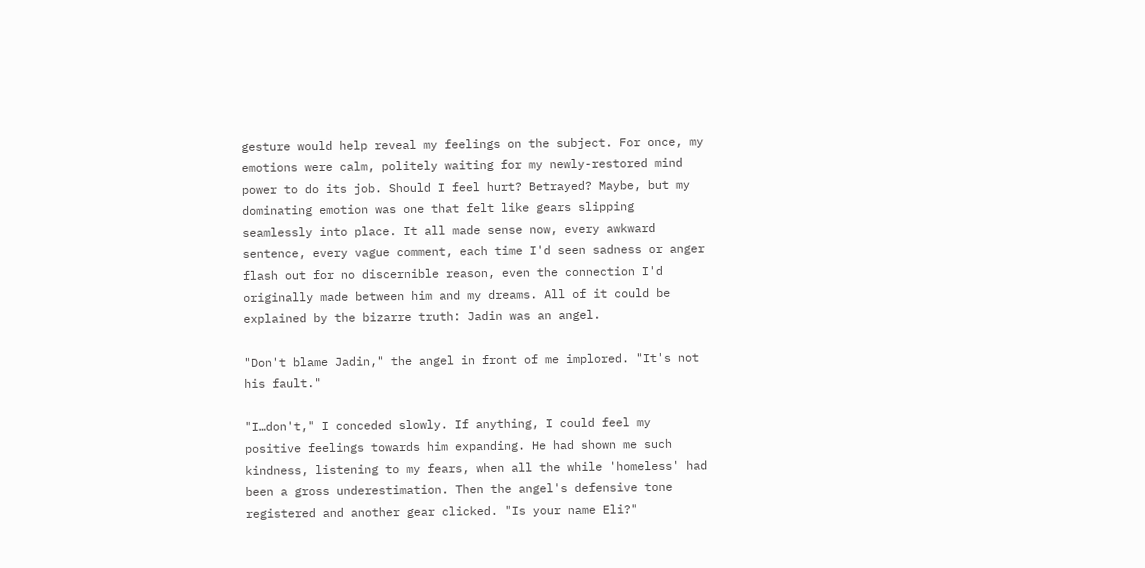gesture would help reveal my feelings on the subject. For once, my emotions were calm, politely waiting for my newly-restored mind power to do its job. Should I feel hurt? Betrayed? Maybe, but my dominating emotion was one that felt like gears slipping seamlessly into place. It all made sense now, every awkward sentence, every vague comment, each time I'd seen sadness or anger flash out for no discernible reason, even the connection I'd originally made between him and my dreams. All of it could be explained by the bizarre truth: Jadin was an angel.

"Don't blame Jadin," the angel in front of me implored. "It's not his fault."

"I…don't," I conceded slowly. If anything, I could feel my positive feelings towards him expanding. He had shown me such kindness, listening to my fears, when all the while 'homeless' had been a gross underestimation. Then the angel's defensive tone registered and another gear clicked. "Is your name Eli?"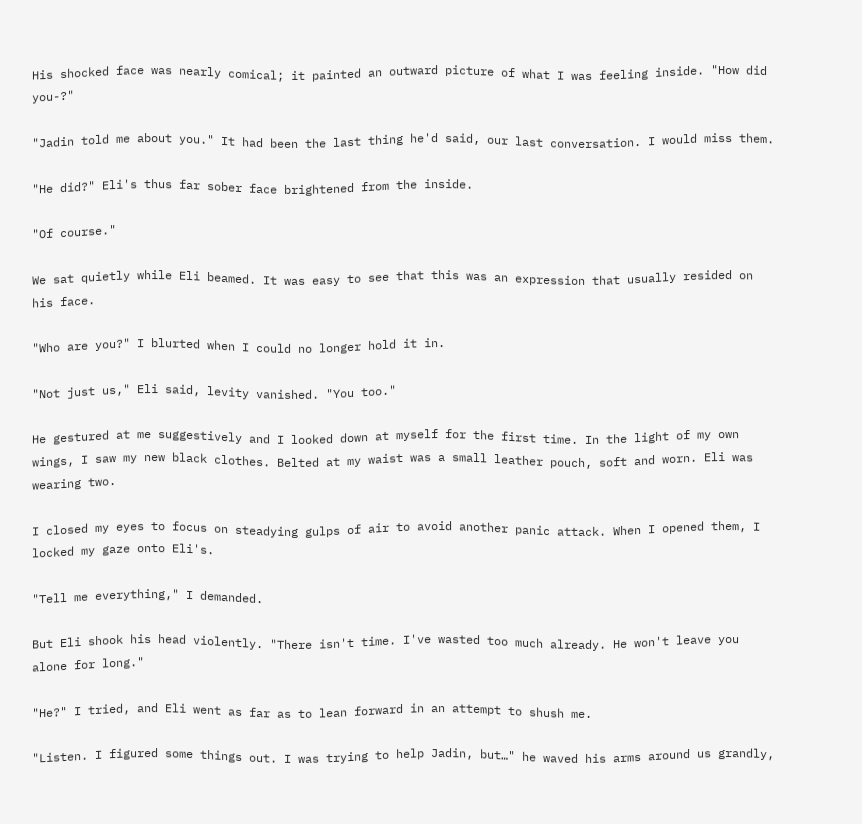His shocked face was nearly comical; it painted an outward picture of what I was feeling inside. "How did you-?"

"Jadin told me about you." It had been the last thing he'd said, our last conversation. I would miss them.

"He did?" Eli's thus far sober face brightened from the inside.

"Of course."

We sat quietly while Eli beamed. It was easy to see that this was an expression that usually resided on his face.

"Who are you?" I blurted when I could no longer hold it in.

"Not just us," Eli said, levity vanished. "You too."

He gestured at me suggestively and I looked down at myself for the first time. In the light of my own wings, I saw my new black clothes. Belted at my waist was a small leather pouch, soft and worn. Eli was wearing two.

I closed my eyes to focus on steadying gulps of air to avoid another panic attack. When I opened them, I locked my gaze onto Eli's.

"Tell me everything," I demanded.

But Eli shook his head violently. "There isn't time. I've wasted too much already. He won't leave you alone for long."

"He?" I tried, and Eli went as far as to lean forward in an attempt to shush me.

"Listen. I figured some things out. I was trying to help Jadin, but…" he waved his arms around us grandly,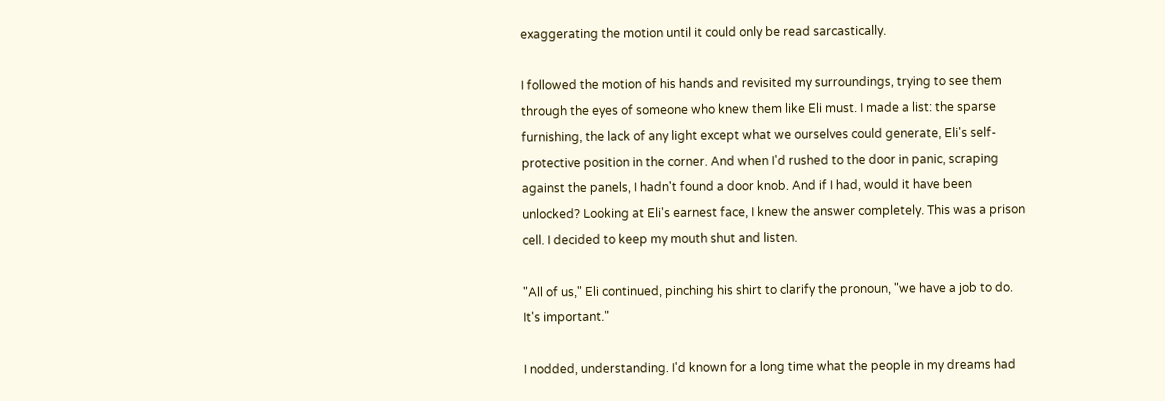exaggerating the motion until it could only be read sarcastically.

I followed the motion of his hands and revisited my surroundings, trying to see them through the eyes of someone who knew them like Eli must. I made a list: the sparse furnishing, the lack of any light except what we ourselves could generate, Eli's self-protective position in the corner. And when I'd rushed to the door in panic, scraping against the panels, I hadn't found a door knob. And if I had, would it have been unlocked? Looking at Eli's earnest face, I knew the answer completely. This was a prison cell. I decided to keep my mouth shut and listen.

"All of us," Eli continued, pinching his shirt to clarify the pronoun, "we have a job to do. It's important."

I nodded, understanding. I'd known for a long time what the people in my dreams had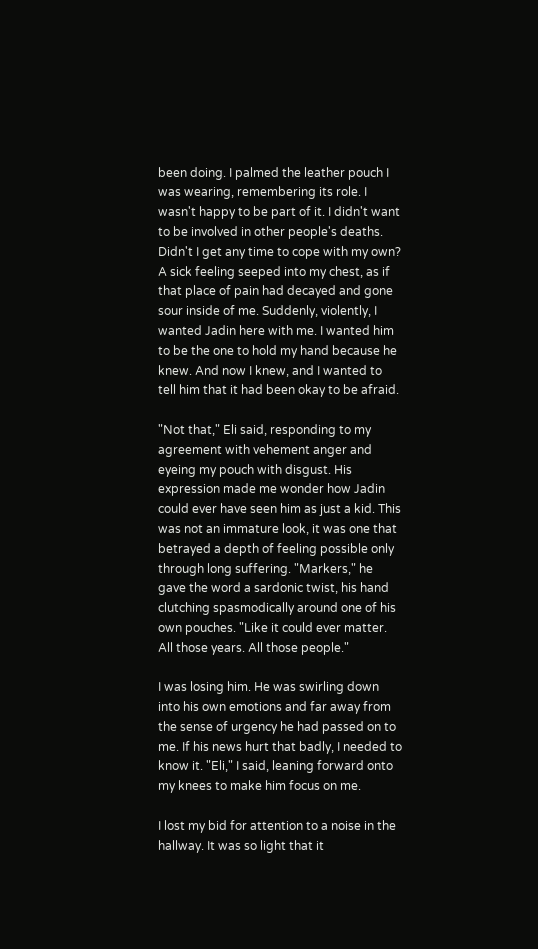been doing. I palmed the leather pouch I was wearing, remembering its role. I wasn't happy to be part of it. I didn't want to be involved in other people's deaths. Didn't I get any time to cope with my own? A sick feeling seeped into my chest, as if that place of pain had decayed and gone sour inside of me. Suddenly, violently, I wanted Jadin here with me. I wanted him to be the one to hold my hand because he knew. And now I knew, and I wanted to tell him that it had been okay to be afraid.

"Not that," Eli said, responding to my agreement with vehement anger and eyeing my pouch with disgust. His expression made me wonder how Jadin could ever have seen him as just a kid. This was not an immature look, it was one that betrayed a depth of feeling possible only through long suffering. "Markers," he gave the word a sardonic twist, his hand clutching spasmodically around one of his own pouches. "Like it could ever matter. All those years. All those people."

I was losing him. He was swirling down into his own emotions and far away from the sense of urgency he had passed on to me. If his news hurt that badly, I needed to know it. "Eli," I said, leaning forward onto my knees to make him focus on me.

I lost my bid for attention to a noise in the hallway. It was so light that it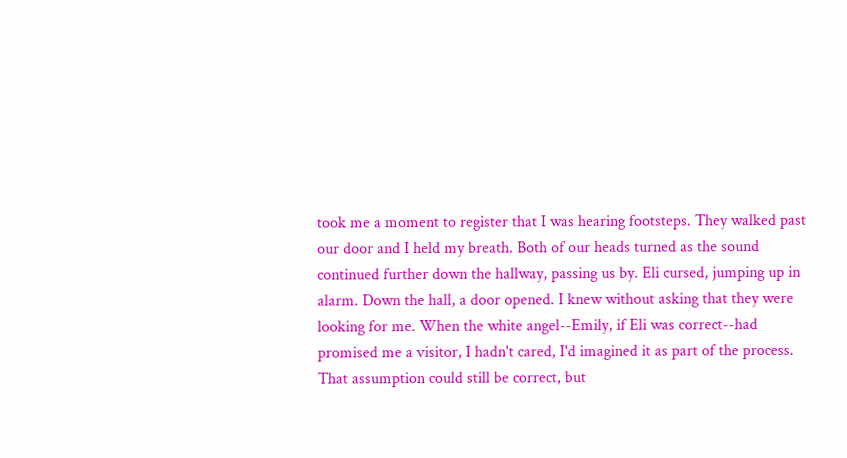took me a moment to register that I was hearing footsteps. They walked past our door and I held my breath. Both of our heads turned as the sound continued further down the hallway, passing us by. Eli cursed, jumping up in alarm. Down the hall, a door opened. I knew without asking that they were looking for me. When the white angel--Emily, if Eli was correct--had promised me a visitor, I hadn't cared, I'd imagined it as part of the process. That assumption could still be correct, but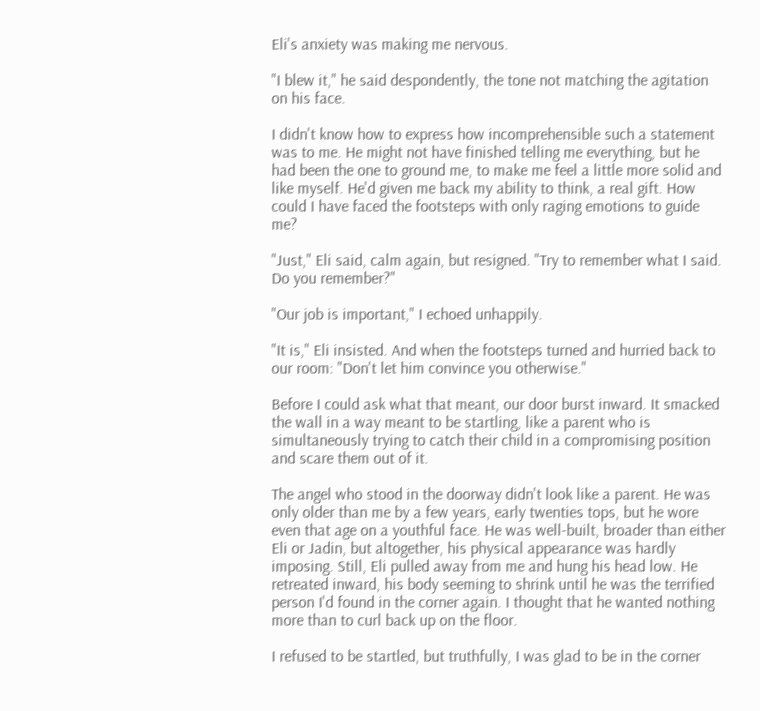Eli's anxiety was making me nervous.

"I blew it," he said despondently, the tone not matching the agitation on his face.

I didn't know how to express how incomprehensible such a statement was to me. He might not have finished telling me everything, but he had been the one to ground me, to make me feel a little more solid and like myself. He'd given me back my ability to think, a real gift. How could I have faced the footsteps with only raging emotions to guide me?

"Just," Eli said, calm again, but resigned. "Try to remember what I said. Do you remember?"

"Our job is important," I echoed unhappily.

"It is," Eli insisted. And when the footsteps turned and hurried back to our room: "Don't let him convince you otherwise."

Before I could ask what that meant, our door burst inward. It smacked the wall in a way meant to be startling, like a parent who is simultaneously trying to catch their child in a compromising position and scare them out of it.

The angel who stood in the doorway didn't look like a parent. He was only older than me by a few years, early twenties tops, but he wore even that age on a youthful face. He was well-built, broader than either Eli or Jadin, but altogether, his physical appearance was hardly imposing. Still, Eli pulled away from me and hung his head low. He retreated inward, his body seeming to shrink until he was the terrified person I'd found in the corner again. I thought that he wanted nothing more than to curl back up on the floor.

I refused to be startled, but truthfully, I was glad to be in the corner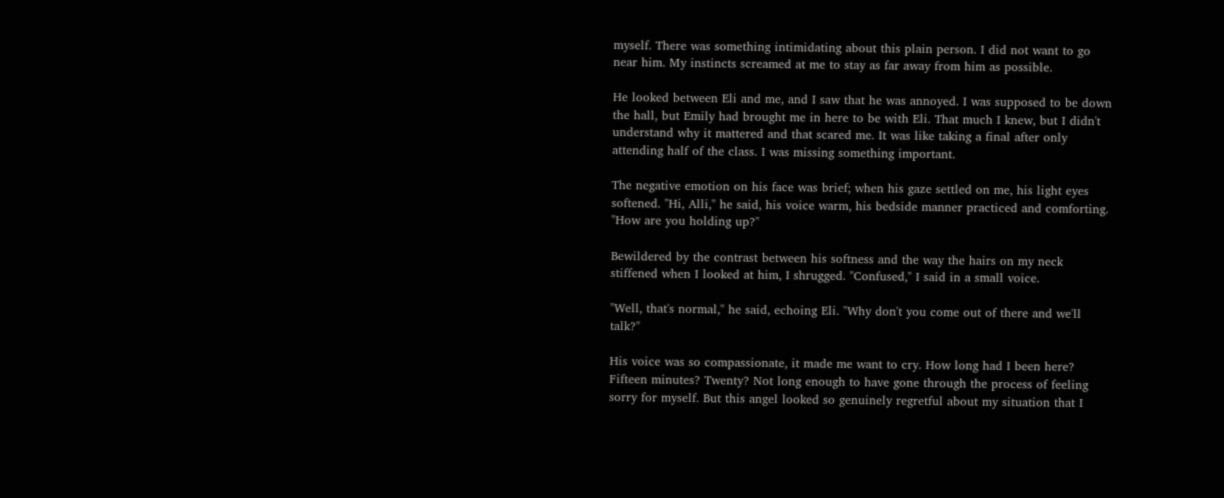myself. There was something intimidating about this plain person. I did not want to go near him. My instincts screamed at me to stay as far away from him as possible.

He looked between Eli and me, and I saw that he was annoyed. I was supposed to be down the hall, but Emily had brought me in here to be with Eli. That much I knew, but I didn't understand why it mattered and that scared me. It was like taking a final after only attending half of the class. I was missing something important.

The negative emotion on his face was brief; when his gaze settled on me, his light eyes softened. "Hi, Alli," he said, his voice warm, his bedside manner practiced and comforting. "How are you holding up?"

Bewildered by the contrast between his softness and the way the hairs on my neck stiffened when I looked at him, I shrugged. "Confused," I said in a small voice.

"Well, that's normal," he said, echoing Eli. "Why don't you come out of there and we'll talk?"

His voice was so compassionate, it made me want to cry. How long had I been here? Fifteen minutes? Twenty? Not long enough to have gone through the process of feeling sorry for myself. But this angel looked so genuinely regretful about my situation that I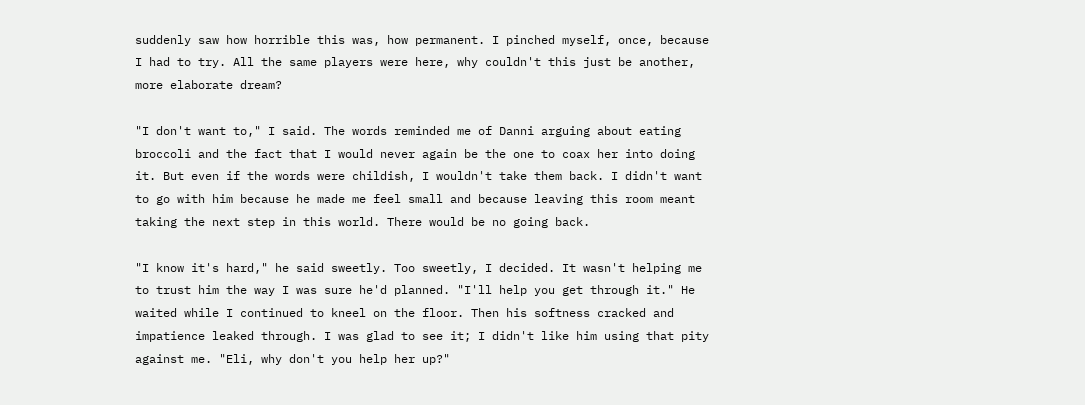suddenly saw how horrible this was, how permanent. I pinched myself, once, because I had to try. All the same players were here, why couldn't this just be another, more elaborate dream?

"I don't want to," I said. The words reminded me of Danni arguing about eating broccoli and the fact that I would never again be the one to coax her into doing it. But even if the words were childish, I wouldn't take them back. I didn't want to go with him because he made me feel small and because leaving this room meant taking the next step in this world. There would be no going back.

"I know it's hard," he said sweetly. Too sweetly, I decided. It wasn't helping me to trust him the way I was sure he'd planned. "I'll help you get through it." He waited while I continued to kneel on the floor. Then his softness cracked and impatience leaked through. I was glad to see it; I didn't like him using that pity against me. "Eli, why don't you help her up?"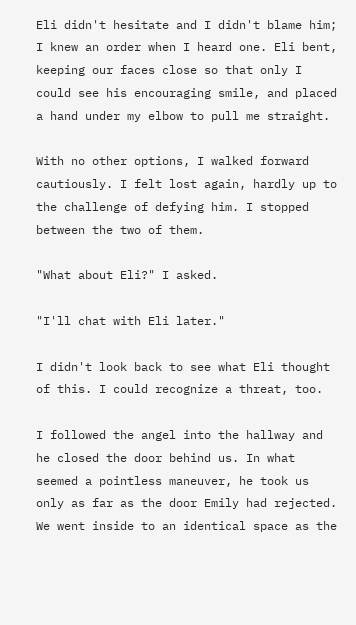Eli didn't hesitate and I didn't blame him; I knew an order when I heard one. Eli bent, keeping our faces close so that only I could see his encouraging smile, and placed a hand under my elbow to pull me straight.

With no other options, I walked forward cautiously. I felt lost again, hardly up to the challenge of defying him. I stopped between the two of them.

"What about Eli?" I asked.

"I'll chat with Eli later."

I didn't look back to see what Eli thought of this. I could recognize a threat, too.

I followed the angel into the hallway and he closed the door behind us. In what seemed a pointless maneuver, he took us only as far as the door Emily had rejected. We went inside to an identical space as the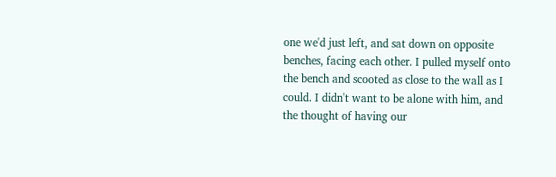one we'd just left, and sat down on opposite benches, facing each other. I pulled myself onto the bench and scooted as close to the wall as I could. I didn't want to be alone with him, and the thought of having our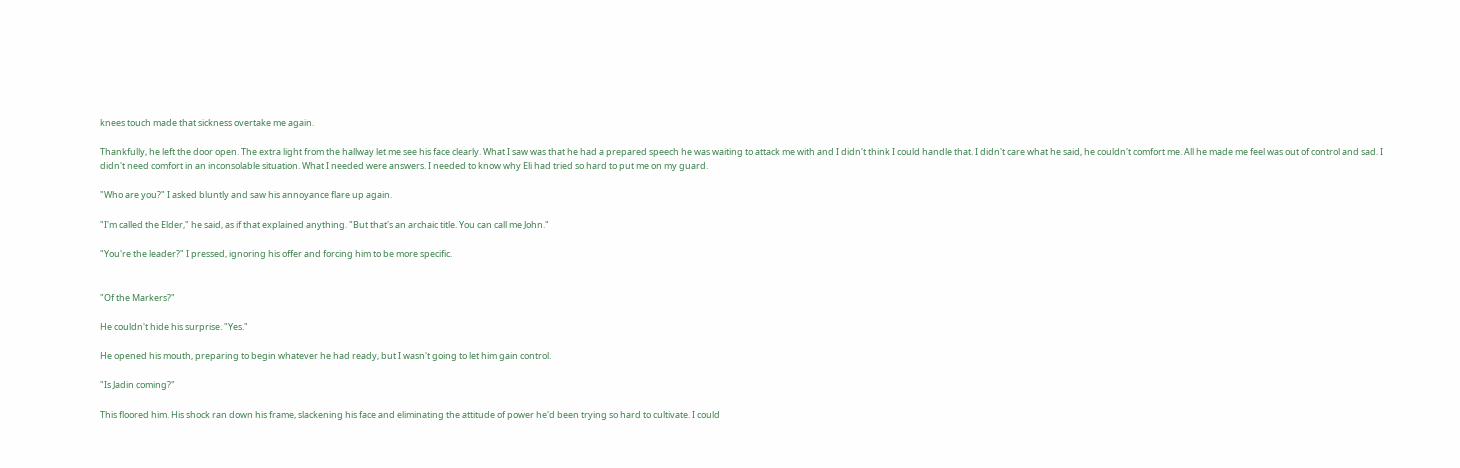knees touch made that sickness overtake me again.

Thankfully, he left the door open. The extra light from the hallway let me see his face clearly. What I saw was that he had a prepared speech he was waiting to attack me with and I didn't think I could handle that. I didn't care what he said, he couldn't comfort me. All he made me feel was out of control and sad. I didn't need comfort in an inconsolable situation. What I needed were answers. I needed to know why Eli had tried so hard to put me on my guard.

"Who are you?" I asked bluntly and saw his annoyance flare up again.

"I'm called the Elder," he said, as if that explained anything. "But that's an archaic title. You can call me John."

"You're the leader?" I pressed, ignoring his offer and forcing him to be more specific.


"Of the Markers?"

He couldn't hide his surprise. "Yes."

He opened his mouth, preparing to begin whatever he had ready, but I wasn't going to let him gain control.

"Is Jadin coming?"

This floored him. His shock ran down his frame, slackening his face and eliminating the attitude of power he'd been trying so hard to cultivate. I could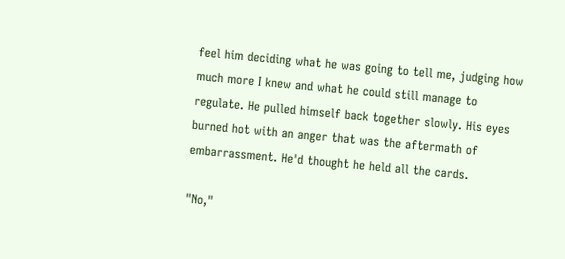feel him deciding what he was going to tell me, judging how much more I knew and what he could still manage to regulate. He pulled himself back together slowly. His eyes burned hot with an anger that was the aftermath of embarrassment. He'd thought he held all the cards.

"No,"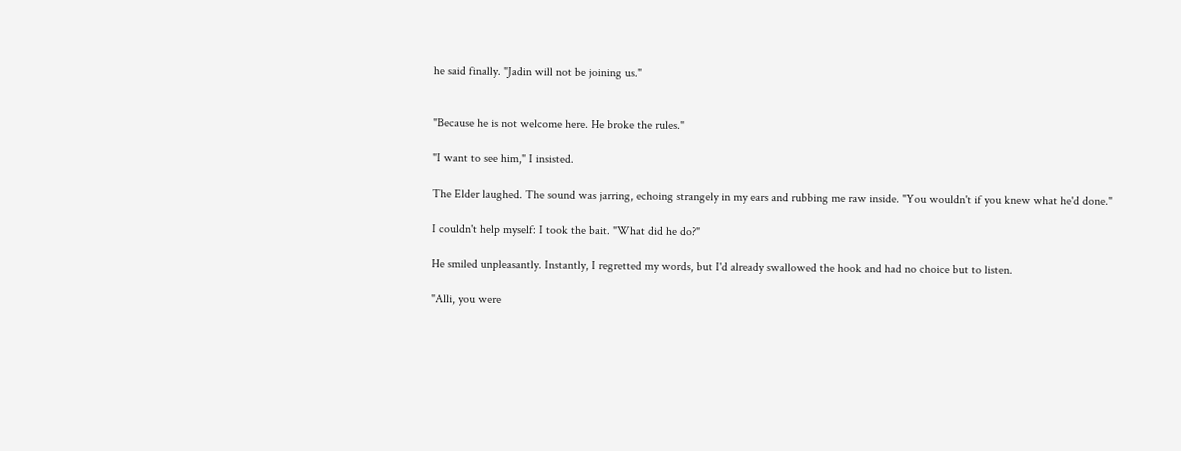he said finally. "Jadin will not be joining us."


"Because he is not welcome here. He broke the rules."

"I want to see him," I insisted.

The Elder laughed. The sound was jarring, echoing strangely in my ears and rubbing me raw inside. "You wouldn't if you knew what he'd done."

I couldn't help myself: I took the bait. "What did he do?"

He smiled unpleasantly. Instantly, I regretted my words, but I'd already swallowed the hook and had no choice but to listen.

"Alli, you were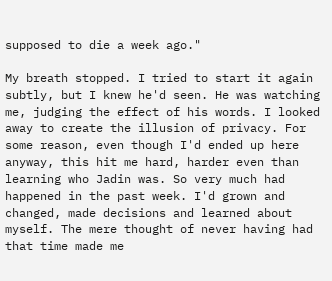supposed to die a week ago."

My breath stopped. I tried to start it again subtly, but I knew he'd seen. He was watching me, judging the effect of his words. I looked away to create the illusion of privacy. For some reason, even though I'd ended up here anyway, this hit me hard, harder even than learning who Jadin was. So very much had happened in the past week. I'd grown and changed, made decisions and learned about myself. The mere thought of never having had that time made me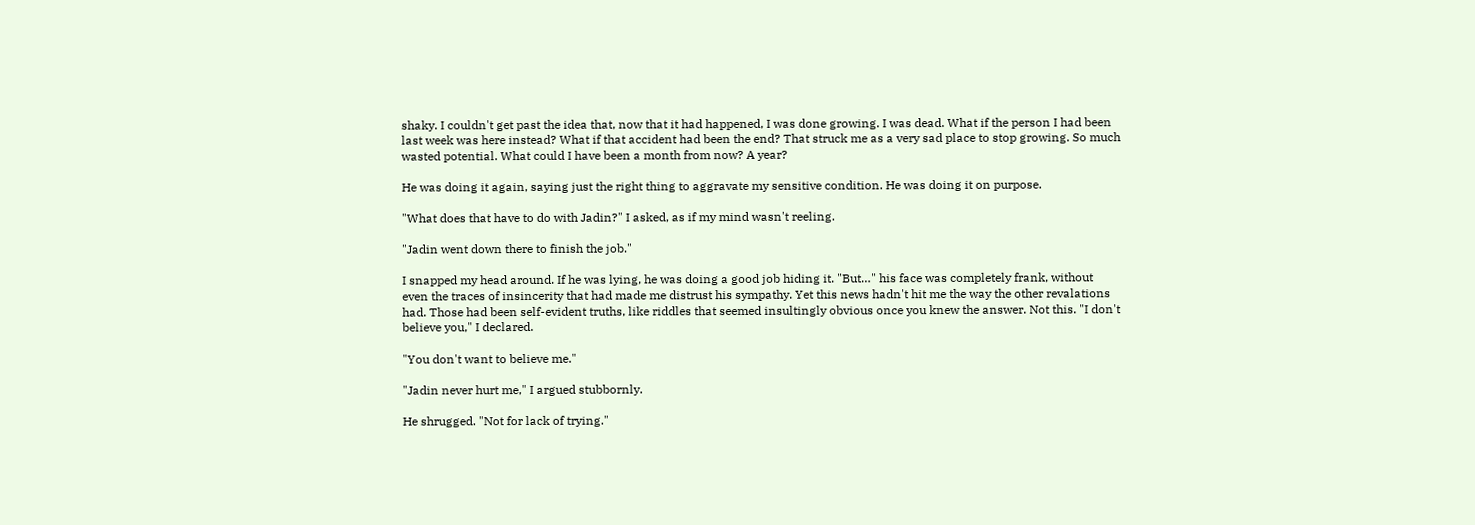shaky. I couldn't get past the idea that, now that it had happened, I was done growing. I was dead. What if the person I had been last week was here instead? What if that accident had been the end? That struck me as a very sad place to stop growing. So much wasted potential. What could I have been a month from now? A year?

He was doing it again, saying just the right thing to aggravate my sensitive condition. He was doing it on purpose.

"What does that have to do with Jadin?" I asked, as if my mind wasn't reeling.

"Jadin went down there to finish the job."

I snapped my head around. If he was lying, he was doing a good job hiding it. "But…" his face was completely frank, without even the traces of insincerity that had made me distrust his sympathy. Yet this news hadn't hit me the way the other revalations had. Those had been self-evident truths, like riddles that seemed insultingly obvious once you knew the answer. Not this. "I don't believe you," I declared.

"You don't want to believe me."

"Jadin never hurt me," I argued stubbornly.

He shrugged. "Not for lack of trying."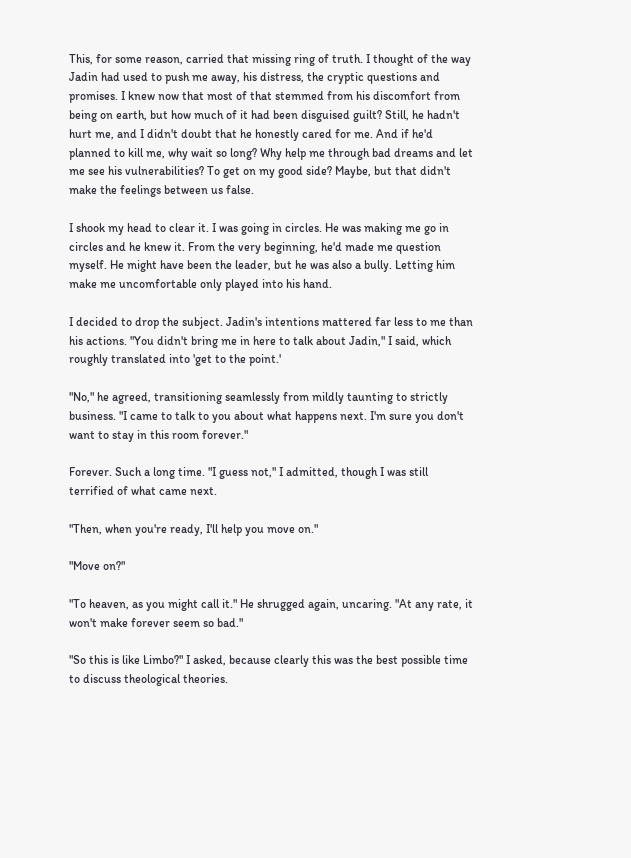This, for some reason, carried that missing ring of truth. I thought of the way Jadin had used to push me away, his distress, the cryptic questions and promises. I knew now that most of that stemmed from his discomfort from being on earth, but how much of it had been disguised guilt? Still, he hadn't hurt me, and I didn't doubt that he honestly cared for me. And if he'd planned to kill me, why wait so long? Why help me through bad dreams and let me see his vulnerabilities? To get on my good side? Maybe, but that didn't make the feelings between us false.

I shook my head to clear it. I was going in circles. He was making me go in circles and he knew it. From the very beginning, he'd made me question myself. He might have been the leader, but he was also a bully. Letting him make me uncomfortable only played into his hand.

I decided to drop the subject. Jadin's intentions mattered far less to me than his actions. "You didn't bring me in here to talk about Jadin," I said, which roughly translated into 'get to the point.'

"No," he agreed, transitioning seamlessly from mildly taunting to strictly business. "I came to talk to you about what happens next. I'm sure you don't want to stay in this room forever."

Forever. Such a long time. "I guess not," I admitted, though I was still terrified of what came next.

"Then, when you're ready, I'll help you move on."

"Move on?"

"To heaven, as you might call it." He shrugged again, uncaring. "At any rate, it won't make forever seem so bad."

"So this is like Limbo?" I asked, because clearly this was the best possible time to discuss theological theories.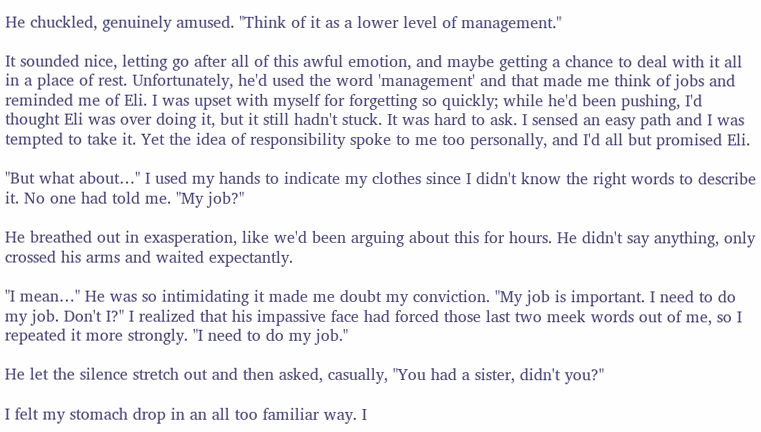He chuckled, genuinely amused. "Think of it as a lower level of management."

It sounded nice, letting go after all of this awful emotion, and maybe getting a chance to deal with it all in a place of rest. Unfortunately, he'd used the word 'management' and that made me think of jobs and reminded me of Eli. I was upset with myself for forgetting so quickly; while he'd been pushing, I'd thought Eli was over doing it, but it still hadn't stuck. It was hard to ask. I sensed an easy path and I was tempted to take it. Yet the idea of responsibility spoke to me too personally, and I'd all but promised Eli.

"But what about…" I used my hands to indicate my clothes since I didn't know the right words to describe it. No one had told me. "My job?"

He breathed out in exasperation, like we'd been arguing about this for hours. He didn't say anything, only crossed his arms and waited expectantly.

"I mean…" He was so intimidating it made me doubt my conviction. "My job is important. I need to do my job. Don't I?" I realized that his impassive face had forced those last two meek words out of me, so I repeated it more strongly. "I need to do my job."

He let the silence stretch out and then asked, casually, "You had a sister, didn't you?"

I felt my stomach drop in an all too familiar way. I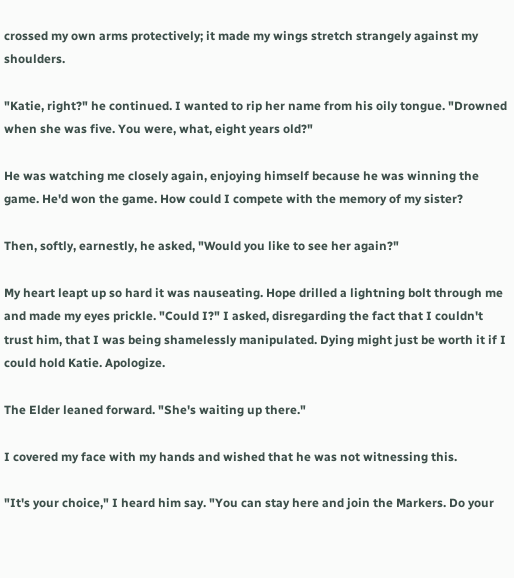crossed my own arms protectively; it made my wings stretch strangely against my shoulders.

"Katie, right?" he continued. I wanted to rip her name from his oily tongue. "Drowned when she was five. You were, what, eight years old?"

He was watching me closely again, enjoying himself because he was winning the game. He'd won the game. How could I compete with the memory of my sister?

Then, softly, earnestly, he asked, "Would you like to see her again?"

My heart leapt up so hard it was nauseating. Hope drilled a lightning bolt through me and made my eyes prickle. "Could I?" I asked, disregarding the fact that I couldn't trust him, that I was being shamelessly manipulated. Dying might just be worth it if I could hold Katie. Apologize.

The Elder leaned forward. "She's waiting up there."

I covered my face with my hands and wished that he was not witnessing this.

"It's your choice," I heard him say. "You can stay here and join the Markers. Do your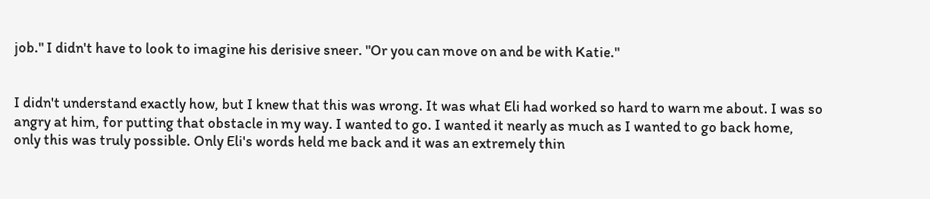job." I didn't have to look to imagine his derisive sneer. "Or you can move on and be with Katie."


I didn't understand exactly how, but I knew that this was wrong. It was what Eli had worked so hard to warn me about. I was so angry at him, for putting that obstacle in my way. I wanted to go. I wanted it nearly as much as I wanted to go back home, only this was truly possible. Only Eli's words held me back and it was an extremely thin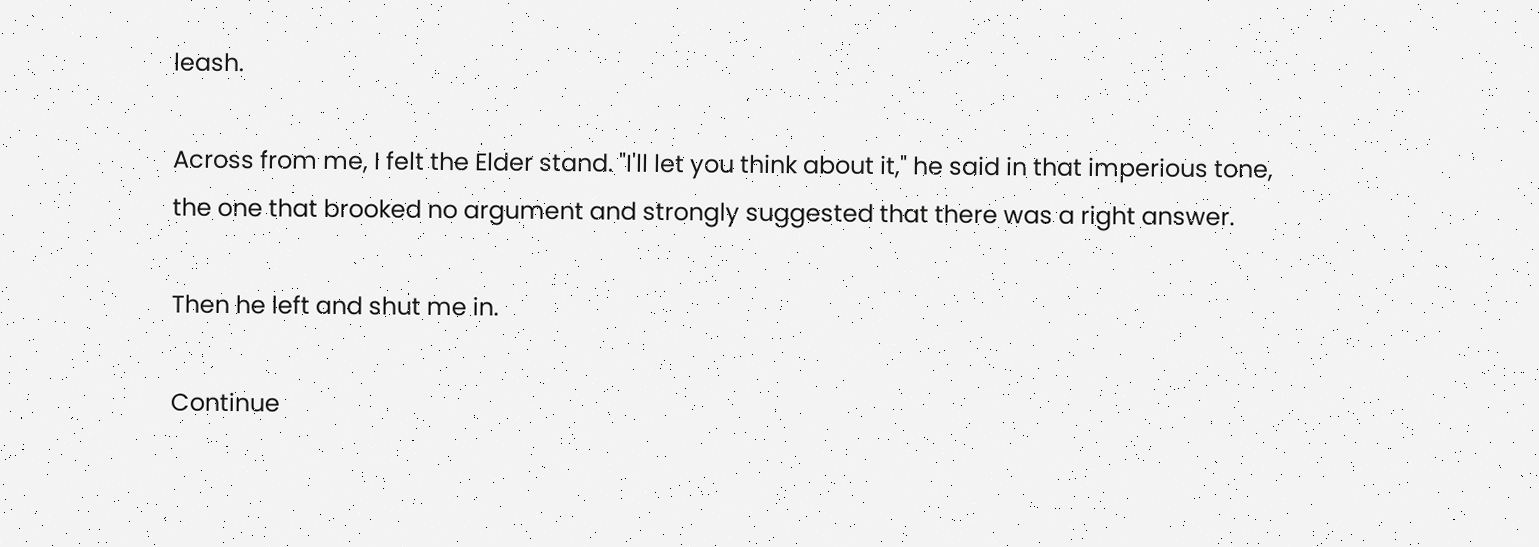leash.

Across from me, I felt the Elder stand. "I'll let you think about it," he said in that imperious tone, the one that brooked no argument and strongly suggested that there was a right answer.

Then he left and shut me in.

Continue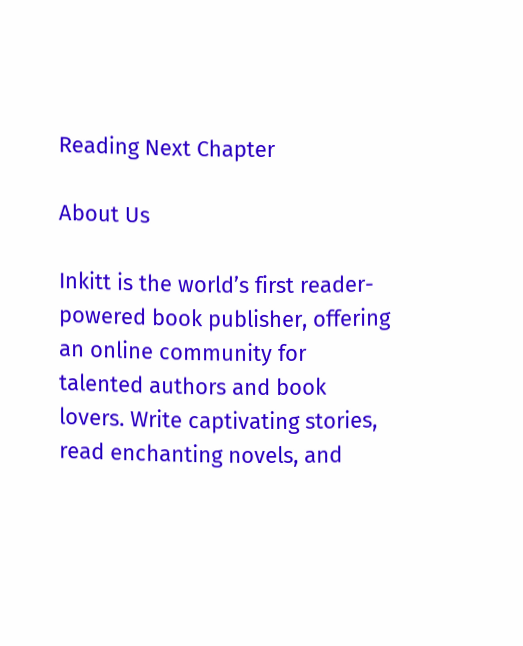Reading Next Chapter

About Us

Inkitt is the world’s first reader-powered book publisher, offering an online community for talented authors and book lovers. Write captivating stories, read enchanting novels, and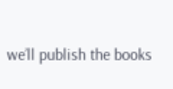we’ll publish the books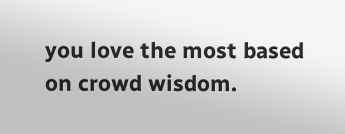you love the most based on crowd wisdom.